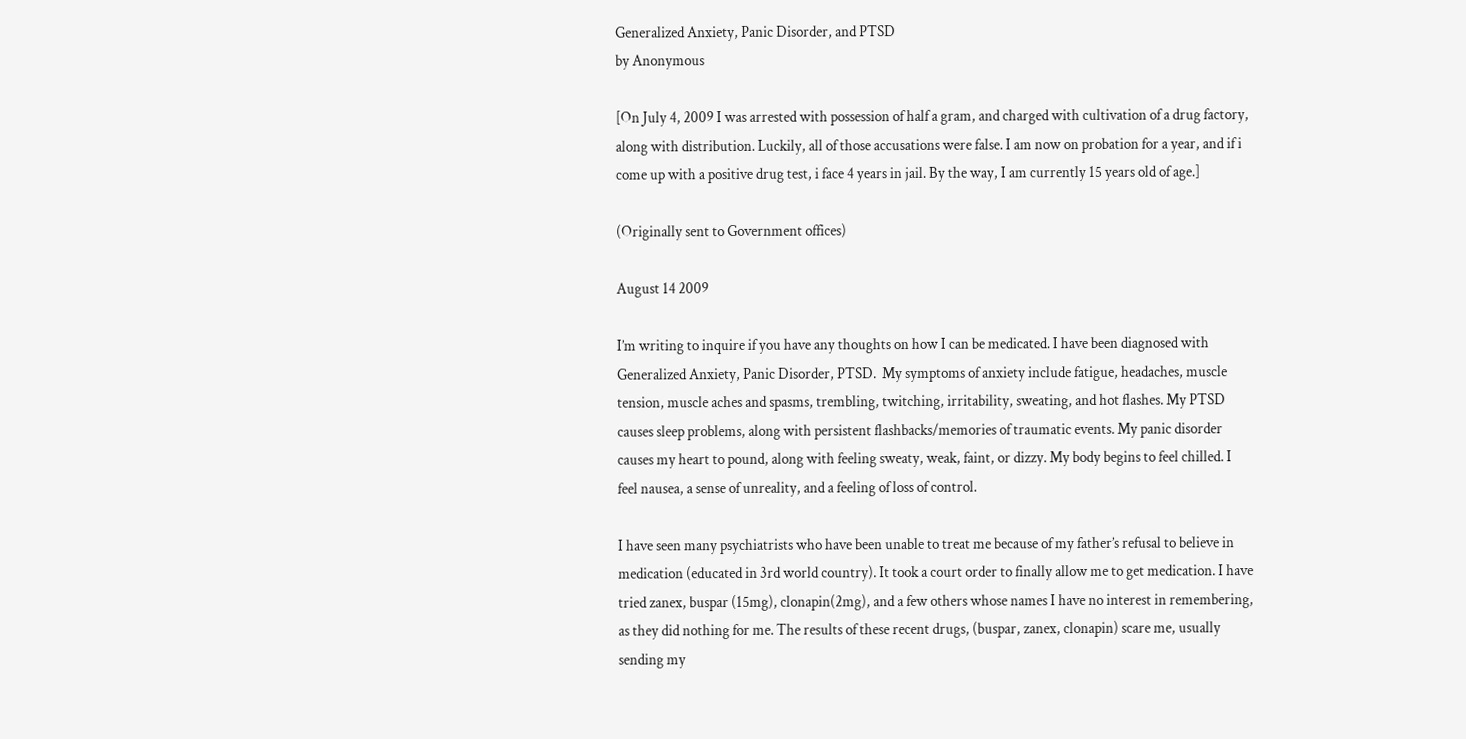Generalized Anxiety, Panic Disorder, and PTSD
by Anonymous

[On July 4, 2009 I was arrested with possession of half a gram, and charged with cultivation of a drug factory, along with distribution. Luckily, all of those accusations were false. I am now on probation for a year, and if i come up with a positive drug test, i face 4 years in jail. By the way, I am currently 15 years old of age.]

(Originally sent to Government offices)

August 14 2009

I’m writing to inquire if you have any thoughts on how I can be medicated. I have been diagnosed with Generalized Anxiety, Panic Disorder, PTSD.  My symptoms of anxiety include fatigue, headaches, muscle tension, muscle aches and spasms, trembling, twitching, irritability, sweating, and hot flashes. My PTSD causes sleep problems, along with persistent flashbacks/memories of traumatic events. My panic disorder causes my heart to pound, along with feeling sweaty, weak, faint, or dizzy. My body begins to feel chilled. I feel nausea, a sense of unreality, and a feeling of loss of control.

I have seen many psychiatrists who have been unable to treat me because of my father’s refusal to believe in medication (educated in 3rd world country). It took a court order to finally allow me to get medication. I have tried zanex, buspar (15mg), clonapin(2mg), and a few others whose names I have no interest in remembering, as they did nothing for me. The results of these recent drugs, (buspar, zanex, clonapin) scare me, usually sending my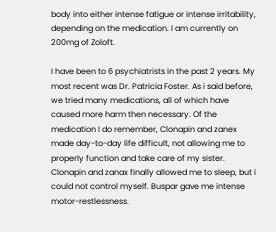body into either intense fatigue or intense irritability, depending on the medication. I am currently on 200mg of Zoloft.

I have been to 6 psychiatrists in the past 2 years. My most recent was Dr. Patricia Foster. As i said before, we tried many medications, all of which have caused more harm then necessary. Of the medication I do remember, Clonapin and zanex made day-to-day life difficult, not allowing me to properly function and take care of my sister. Clonapin and zanax finally allowed me to sleep, but i could not control myself. Buspar gave me intense motor-restlessness.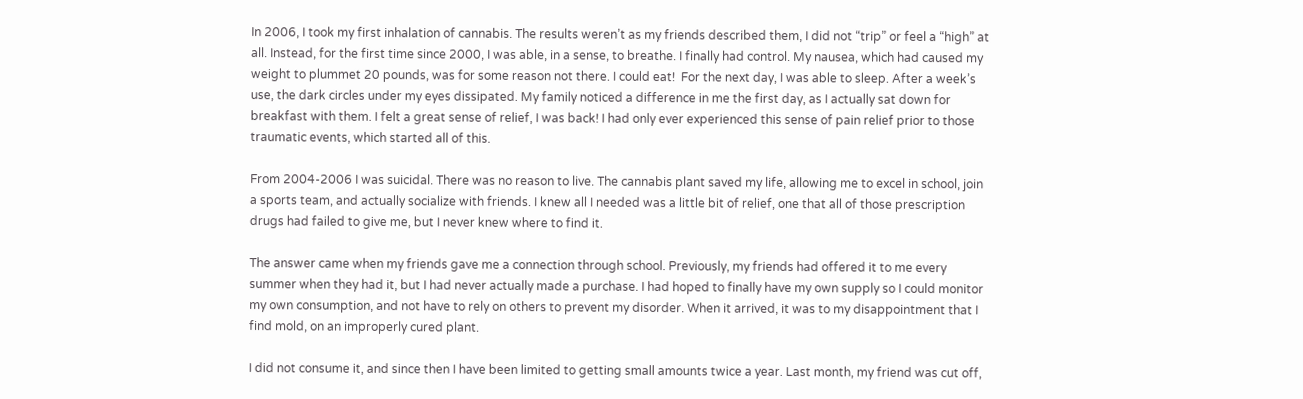In 2006, I took my first inhalation of cannabis. The results weren’t as my friends described them, I did not “trip” or feel a “high” at all. Instead, for the first time since 2000, I was able, in a sense, to breathe. I finally had control. My nausea, which had caused my weight to plummet 20 pounds, was for some reason not there. I could eat!  For the next day, I was able to sleep. After a week’s use, the dark circles under my eyes dissipated. My family noticed a difference in me the first day, as I actually sat down for breakfast with them. I felt a great sense of relief, I was back! I had only ever experienced this sense of pain relief prior to those traumatic events, which started all of this.

From 2004-2006 I was suicidal. There was no reason to live. The cannabis plant saved my life, allowing me to excel in school, join a sports team, and actually socialize with friends. I knew all I needed was a little bit of relief, one that all of those prescription drugs had failed to give me, but I never knew where to find it.

The answer came when my friends gave me a connection through school. Previously, my friends had offered it to me every summer when they had it, but I had never actually made a purchase. I had hoped to finally have my own supply so I could monitor my own consumption, and not have to rely on others to prevent my disorder. When it arrived, it was to my disappointment that I find mold, on an improperly cured plant.

I did not consume it, and since then I have been limited to getting small amounts twice a year. Last month, my friend was cut off,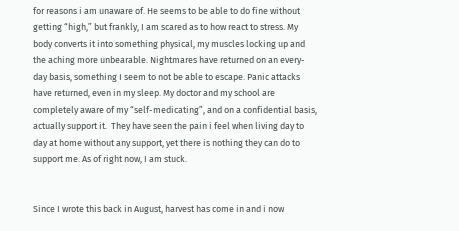for reasons i am unaware of. He seems to be able to do fine without getting “high,” but frankly, I am scared as to how react to stress. My body converts it into something physical, my muscles locking up and the aching more unbearable. Nightmares have returned on an every-day basis, something I seem to not be able to escape. Panic attacks have returned, even in my sleep. My doctor and my school are completely aware of my “self-medicating”, and on a confidential basis, actually support it.  They have seen the pain i feel when living day to day at home without any support, yet there is nothing they can do to support me. As of right now, I am stuck.


Since I wrote this back in August, harvest has come in and i now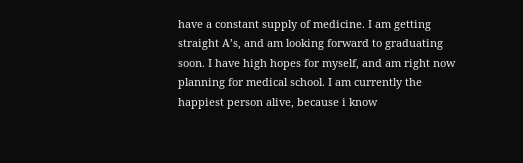have a constant supply of medicine. I am getting straight A’s, and am looking forward to graduating soon. I have high hopes for myself, and am right now planning for medical school. I am currently the happiest person alive, because i know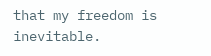that my freedom is inevitable.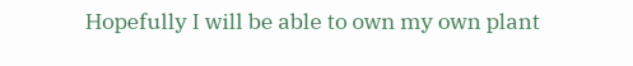Hopefully I will be able to own my own plant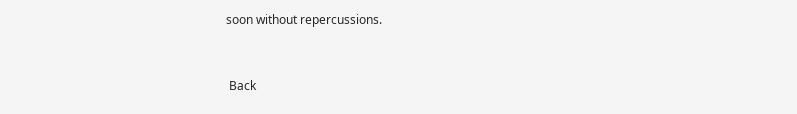soon without repercussions.


 Back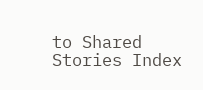to Shared Stories Index